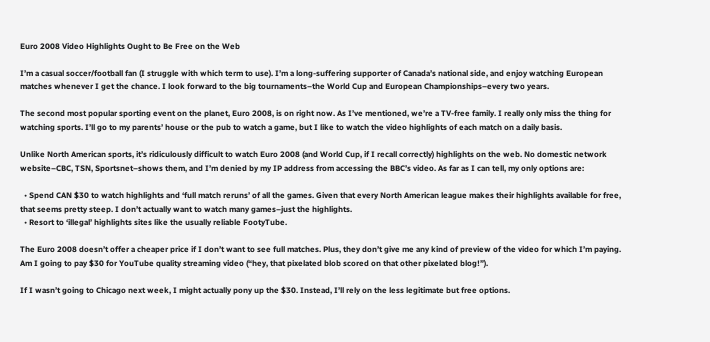Euro 2008 Video Highlights Ought to Be Free on the Web

I’m a casual soccer/football fan (I struggle with which term to use). I’m a long-suffering supporter of Canada’s national side, and enjoy watching European matches whenever I get the chance. I look forward to the big tournaments–the World Cup and European Championships–every two years.

The second most popular sporting event on the planet, Euro 2008, is on right now. As I’ve mentioned, we’re a TV-free family. I really only miss the thing for watching sports. I’ll go to my parents’ house or the pub to watch a game, but I like to watch the video highlights of each match on a daily basis.

Unlike North American sports, it’s ridiculously difficult to watch Euro 2008 (and World Cup, if I recall correctly) highlights on the web. No domestic network website–CBC, TSN, Sportsnet–shows them, and I’m denied by my IP address from accessing the BBC’s video. As far as I can tell, my only options are:

  • Spend CAN $30 to watch highlights and ‘full match reruns’ of all the games. Given that every North American league makes their highlights available for free, that seems pretty steep. I don’t actually want to watch many games–just the highlights.
  • Resort to ‘illegal’ highlights sites like the usually reliable FootyTube.

The Euro 2008 doesn’t offer a cheaper price if I don’t want to see full matches. Plus, they don’t give me any kind of preview of the video for which I’m paying. Am I going to pay $30 for YouTube quality streaming video (“hey, that pixelated blob scored on that other pixelated blog!”).

If I wasn’t going to Chicago next week, I might actually pony up the $30. Instead, I’ll rely on the less legitimate but free options.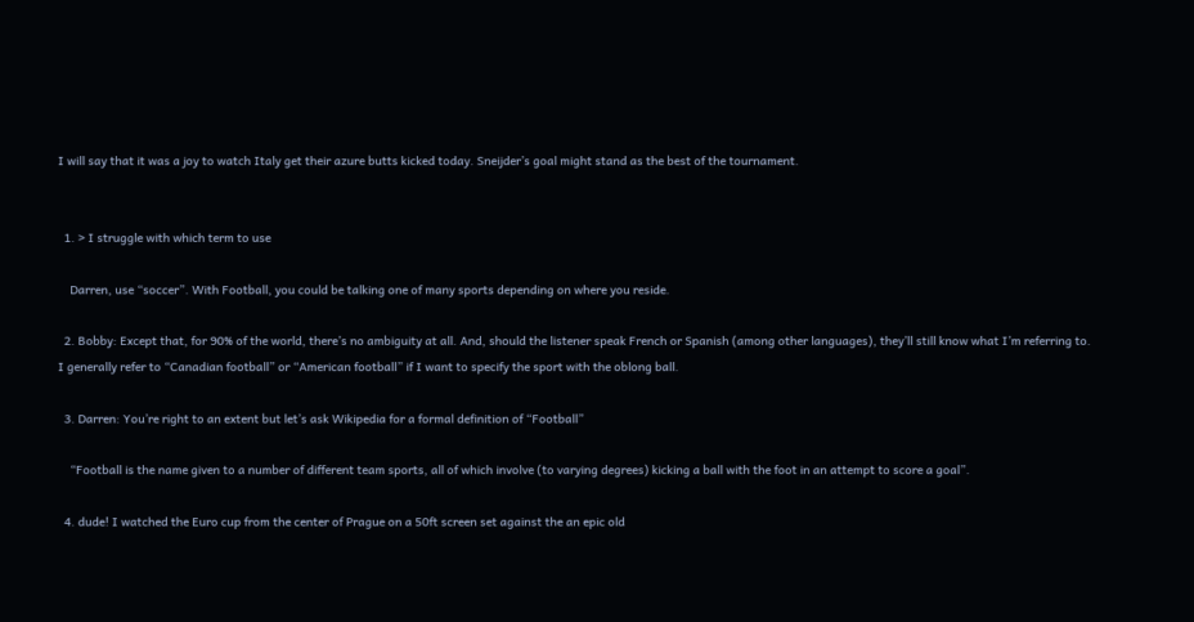I will say that it was a joy to watch Italy get their azure butts kicked today. Sneijder’s goal might stand as the best of the tournament.


  1. > I struggle with which term to use

    Darren, use “soccer”. With Football, you could be talking one of many sports depending on where you reside.

  2. Bobby: Except that, for 90% of the world, there’s no ambiguity at all. And, should the listener speak French or Spanish (among other languages), they’ll still know what I’m referring to. I generally refer to “Canadian football” or “American football” if I want to specify the sport with the oblong ball.

  3. Darren: You’re right to an extent but let’s ask Wikipedia for a formal definition of “Football”

    “Football is the name given to a number of different team sports, all of which involve (to varying degrees) kicking a ball with the foot in an attempt to score a goal”.

  4. dude! I watched the Euro cup from the center of Prague on a 50ft screen set against the an epic old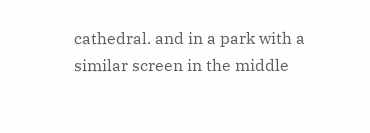cathedral. and in a park with a similar screen in the middle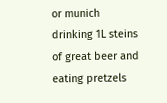or munich drinking 1L steins of great beer and eating pretzels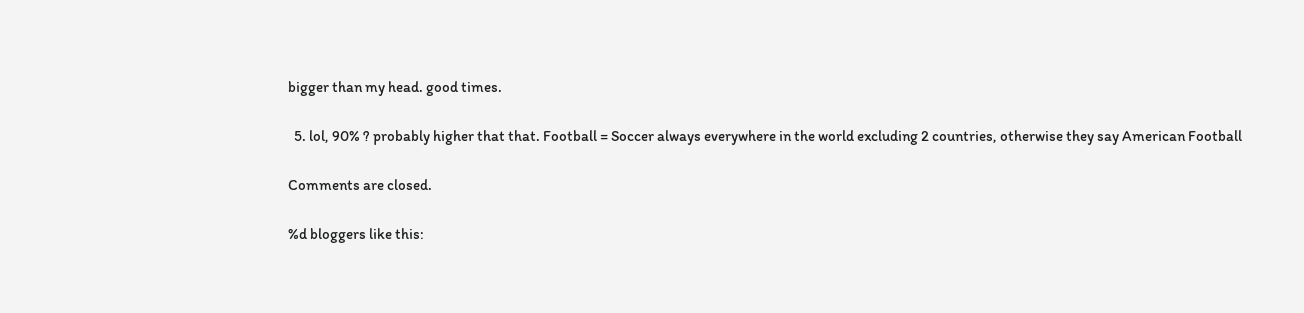bigger than my head. good times.

  5. lol, 90% ? probably higher that that. Football = Soccer always everywhere in the world excluding 2 countries, otherwise they say American Football

Comments are closed.

%d bloggers like this: